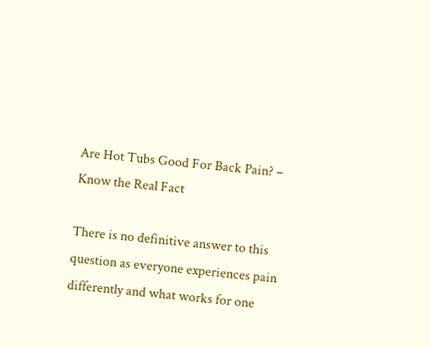Are Hot Tubs Good For Back Pain? – Know the Real Fact

There is no definitive answer to this question as everyone experiences pain differently and what works for one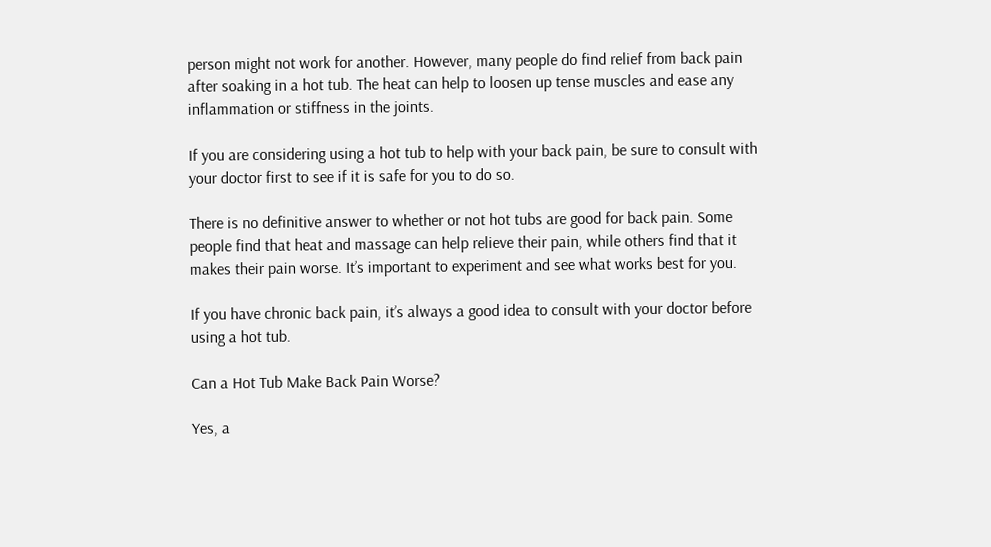person might not work for another. However, many people do find relief from back pain after soaking in a hot tub. The heat can help to loosen up tense muscles and ease any inflammation or stiffness in the joints.

If you are considering using a hot tub to help with your back pain, be sure to consult with your doctor first to see if it is safe for you to do so.

There is no definitive answer to whether or not hot tubs are good for back pain. Some people find that heat and massage can help relieve their pain, while others find that it makes their pain worse. It’s important to experiment and see what works best for you.

If you have chronic back pain, it’s always a good idea to consult with your doctor before using a hot tub.

Can a Hot Tub Make Back Pain Worse?

Yes, a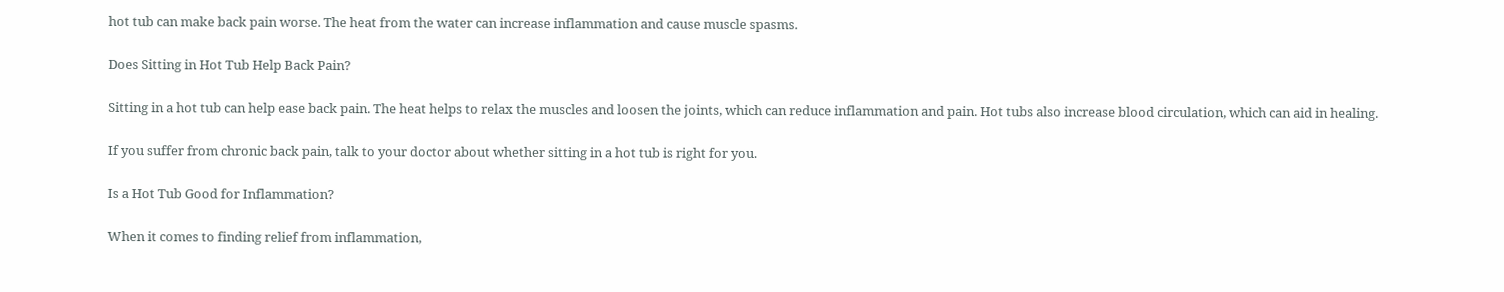hot tub can make back pain worse. The heat from the water can increase inflammation and cause muscle spasms.

Does Sitting in Hot Tub Help Back Pain?

Sitting in a hot tub can help ease back pain. The heat helps to relax the muscles and loosen the joints, which can reduce inflammation and pain. Hot tubs also increase blood circulation, which can aid in healing.

If you suffer from chronic back pain, talk to your doctor about whether sitting in a hot tub is right for you.

Is a Hot Tub Good for Inflammation?

When it comes to finding relief from inflammation,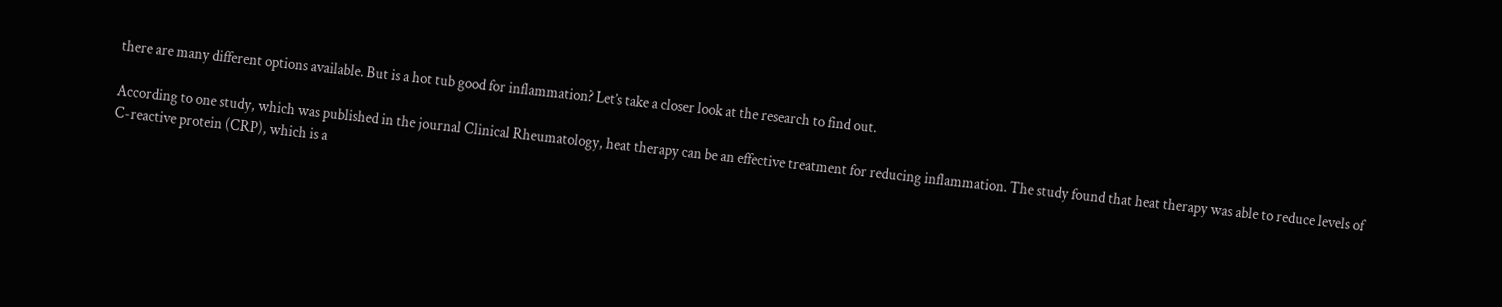there are many different options available. But is a hot tub good for inflammation? Let’s take a closer look at the research to find out.

According to one study, which was published in the journal Clinical Rheumatology, heat therapy can be an effective treatment for reducing inflammation. The study found that heat therapy was able to reduce levels of C-reactive protein (CRP), which is a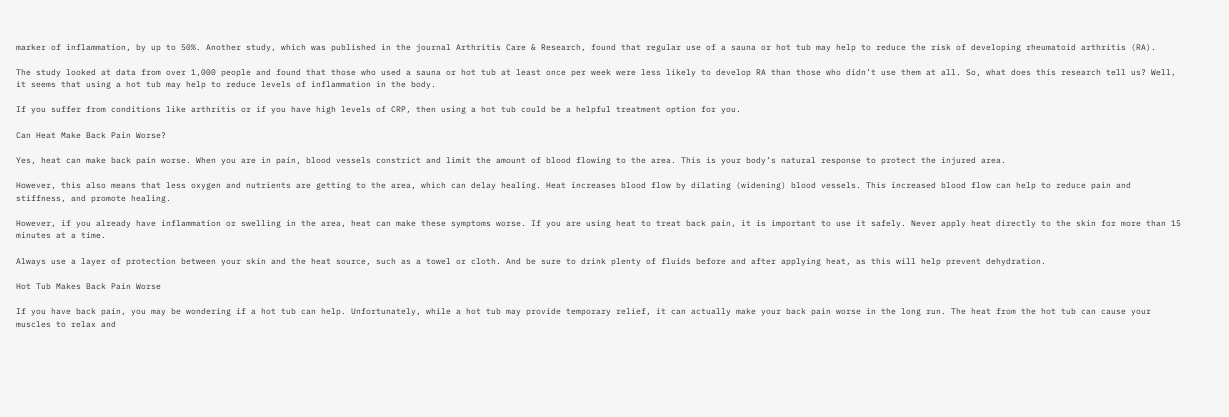marker of inflammation, by up to 50%. Another study, which was published in the journal Arthritis Care & Research, found that regular use of a sauna or hot tub may help to reduce the risk of developing rheumatoid arthritis (RA).

The study looked at data from over 1,000 people and found that those who used a sauna or hot tub at least once per week were less likely to develop RA than those who didn’t use them at all. So, what does this research tell us? Well, it seems that using a hot tub may help to reduce levels of inflammation in the body.

If you suffer from conditions like arthritis or if you have high levels of CRP, then using a hot tub could be a helpful treatment option for you.

Can Heat Make Back Pain Worse?

Yes, heat can make back pain worse. When you are in pain, blood vessels constrict and limit the amount of blood flowing to the area. This is your body’s natural response to protect the injured area.

However, this also means that less oxygen and nutrients are getting to the area, which can delay healing. Heat increases blood flow by dilating (widening) blood vessels. This increased blood flow can help to reduce pain and stiffness, and promote healing.

However, if you already have inflammation or swelling in the area, heat can make these symptoms worse. If you are using heat to treat back pain, it is important to use it safely. Never apply heat directly to the skin for more than 15 minutes at a time.

Always use a layer of protection between your skin and the heat source, such as a towel or cloth. And be sure to drink plenty of fluids before and after applying heat, as this will help prevent dehydration.

Hot Tub Makes Back Pain Worse

If you have back pain, you may be wondering if a hot tub can help. Unfortunately, while a hot tub may provide temporary relief, it can actually make your back pain worse in the long run. The heat from the hot tub can cause your muscles to relax and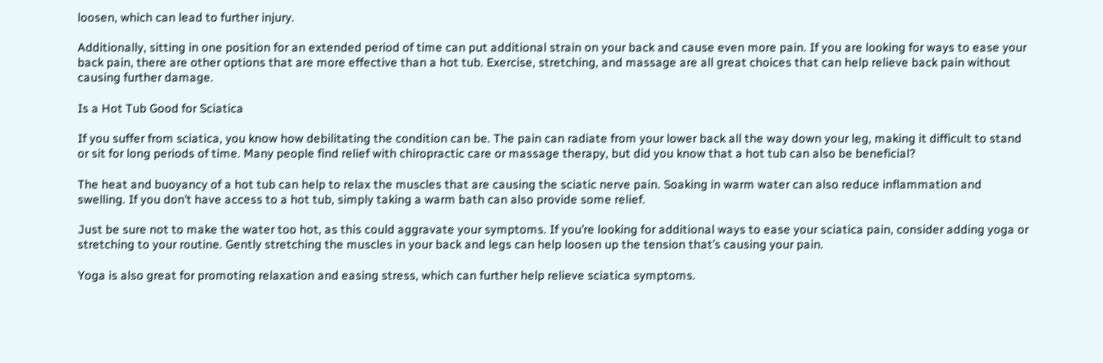loosen, which can lead to further injury.

Additionally, sitting in one position for an extended period of time can put additional strain on your back and cause even more pain. If you are looking for ways to ease your back pain, there are other options that are more effective than a hot tub. Exercise, stretching, and massage are all great choices that can help relieve back pain without causing further damage.

Is a Hot Tub Good for Sciatica

If you suffer from sciatica, you know how debilitating the condition can be. The pain can radiate from your lower back all the way down your leg, making it difficult to stand or sit for long periods of time. Many people find relief with chiropractic care or massage therapy, but did you know that a hot tub can also be beneficial?

The heat and buoyancy of a hot tub can help to relax the muscles that are causing the sciatic nerve pain. Soaking in warm water can also reduce inflammation and swelling. If you don’t have access to a hot tub, simply taking a warm bath can also provide some relief.

Just be sure not to make the water too hot, as this could aggravate your symptoms. If you’re looking for additional ways to ease your sciatica pain, consider adding yoga or stretching to your routine. Gently stretching the muscles in your back and legs can help loosen up the tension that’s causing your pain.

Yoga is also great for promoting relaxation and easing stress, which can further help relieve sciatica symptoms.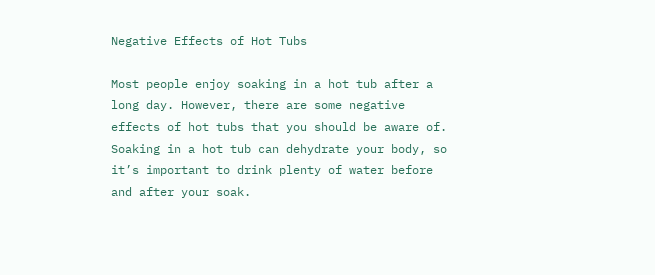Negative Effects of Hot Tubs

Most people enjoy soaking in a hot tub after a long day. However, there are some negative effects of hot tubs that you should be aware of. Soaking in a hot tub can dehydrate your body, so it’s important to drink plenty of water before and after your soak.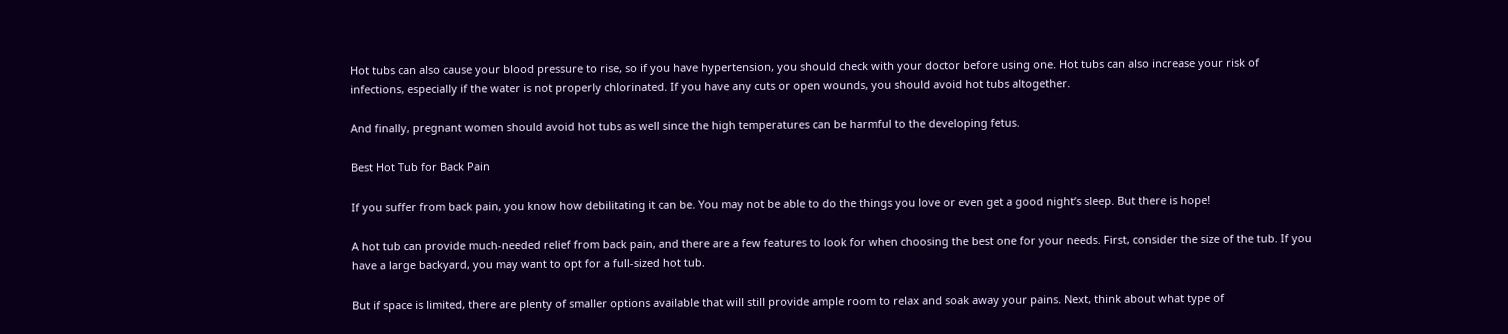Hot tubs can also cause your blood pressure to rise, so if you have hypertension, you should check with your doctor before using one. Hot tubs can also increase your risk of infections, especially if the water is not properly chlorinated. If you have any cuts or open wounds, you should avoid hot tubs altogether.

And finally, pregnant women should avoid hot tubs as well since the high temperatures can be harmful to the developing fetus.

Best Hot Tub for Back Pain

If you suffer from back pain, you know how debilitating it can be. You may not be able to do the things you love or even get a good night’s sleep. But there is hope!

A hot tub can provide much-needed relief from back pain, and there are a few features to look for when choosing the best one for your needs. First, consider the size of the tub. If you have a large backyard, you may want to opt for a full-sized hot tub.

But if space is limited, there are plenty of smaller options available that will still provide ample room to relax and soak away your pains. Next, think about what type of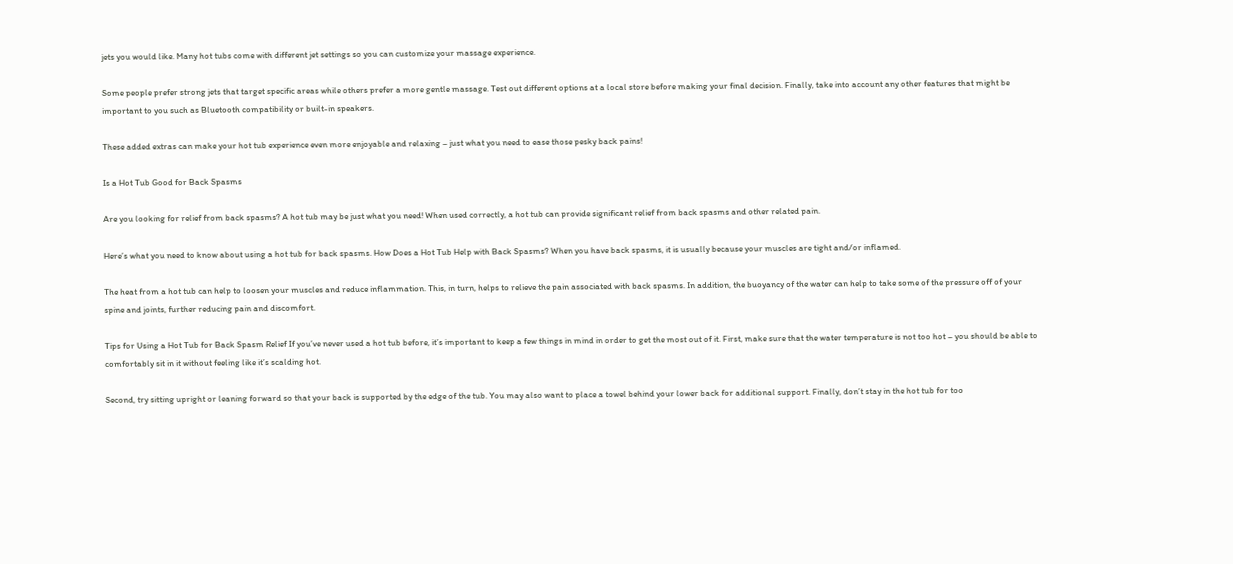jets you would like. Many hot tubs come with different jet settings so you can customize your massage experience.

Some people prefer strong jets that target specific areas while others prefer a more gentle massage. Test out different options at a local store before making your final decision. Finally, take into account any other features that might be important to you such as Bluetooth compatibility or built-in speakers.

These added extras can make your hot tub experience even more enjoyable and relaxing – just what you need to ease those pesky back pains!

Is a Hot Tub Good for Back Spasms

Are you looking for relief from back spasms? A hot tub may be just what you need! When used correctly, a hot tub can provide significant relief from back spasms and other related pain.

Here’s what you need to know about using a hot tub for back spasms. How Does a Hot Tub Help with Back Spasms? When you have back spasms, it is usually because your muscles are tight and/or inflamed.

The heat from a hot tub can help to loosen your muscles and reduce inflammation. This, in turn, helps to relieve the pain associated with back spasms. In addition, the buoyancy of the water can help to take some of the pressure off of your spine and joints, further reducing pain and discomfort.

Tips for Using a Hot Tub for Back Spasm Relief If you’ve never used a hot tub before, it’s important to keep a few things in mind in order to get the most out of it. First, make sure that the water temperature is not too hot – you should be able to comfortably sit in it without feeling like it’s scalding hot.

Second, try sitting upright or leaning forward so that your back is supported by the edge of the tub. You may also want to place a towel behind your lower back for additional support. Finally, don’t stay in the hot tub for too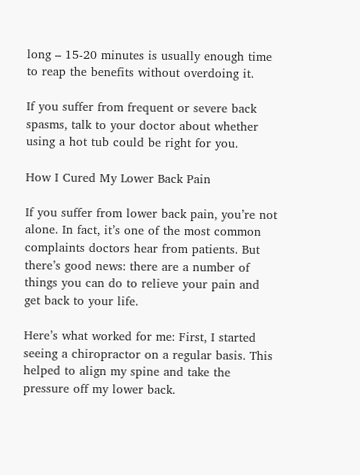long – 15-20 minutes is usually enough time to reap the benefits without overdoing it.

If you suffer from frequent or severe back spasms, talk to your doctor about whether using a hot tub could be right for you.

How I Cured My Lower Back Pain

If you suffer from lower back pain, you’re not alone. In fact, it’s one of the most common complaints doctors hear from patients. But there’s good news: there are a number of things you can do to relieve your pain and get back to your life.

Here’s what worked for me: First, I started seeing a chiropractor on a regular basis. This helped to align my spine and take the pressure off my lower back.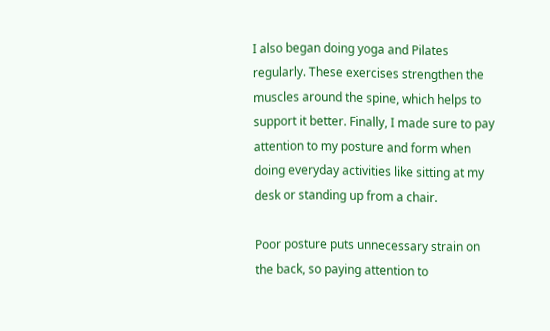I also began doing yoga and Pilates regularly. These exercises strengthen the muscles around the spine, which helps to support it better. Finally, I made sure to pay attention to my posture and form when doing everyday activities like sitting at my desk or standing up from a chair.

Poor posture puts unnecessary strain on the back, so paying attention to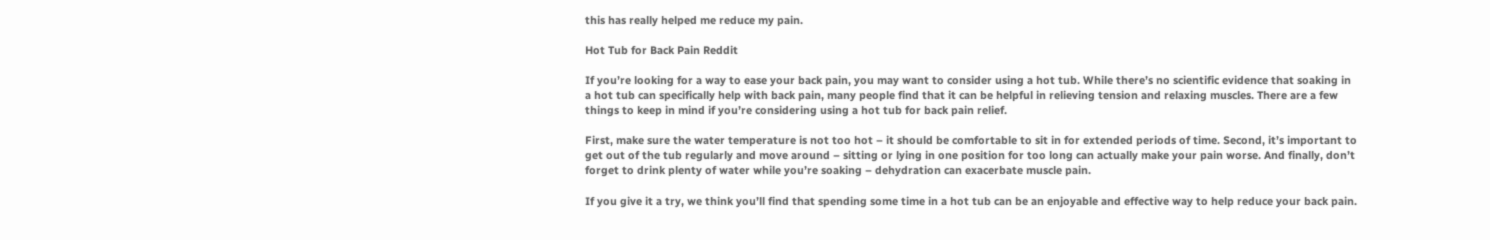this has really helped me reduce my pain.

Hot Tub for Back Pain Reddit

If you’re looking for a way to ease your back pain, you may want to consider using a hot tub. While there’s no scientific evidence that soaking in a hot tub can specifically help with back pain, many people find that it can be helpful in relieving tension and relaxing muscles. There are a few things to keep in mind if you’re considering using a hot tub for back pain relief.

First, make sure the water temperature is not too hot – it should be comfortable to sit in for extended periods of time. Second, it’s important to get out of the tub regularly and move around – sitting or lying in one position for too long can actually make your pain worse. And finally, don’t forget to drink plenty of water while you’re soaking – dehydration can exacerbate muscle pain.

If you give it a try, we think you’ll find that spending some time in a hot tub can be an enjoyable and effective way to help reduce your back pain.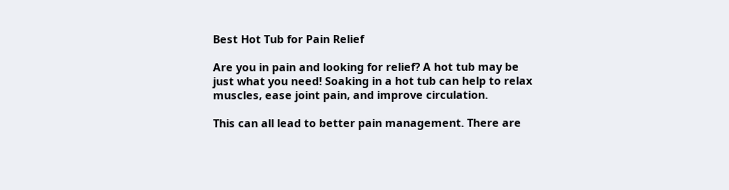Best Hot Tub for Pain Relief

Are you in pain and looking for relief? A hot tub may be just what you need! Soaking in a hot tub can help to relax muscles, ease joint pain, and improve circulation.

This can all lead to better pain management. There are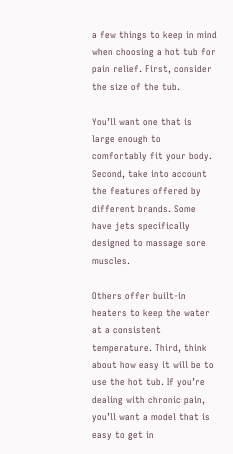a few things to keep in mind when choosing a hot tub for pain relief. First, consider the size of the tub.

You’ll want one that is large enough to comfortably fit your body. Second, take into account the features offered by different brands. Some have jets specifically designed to massage sore muscles.

Others offer built-in heaters to keep the water at a consistent temperature. Third, think about how easy it will be to use the hot tub. If you’re dealing with chronic pain, you’ll want a model that is easy to get in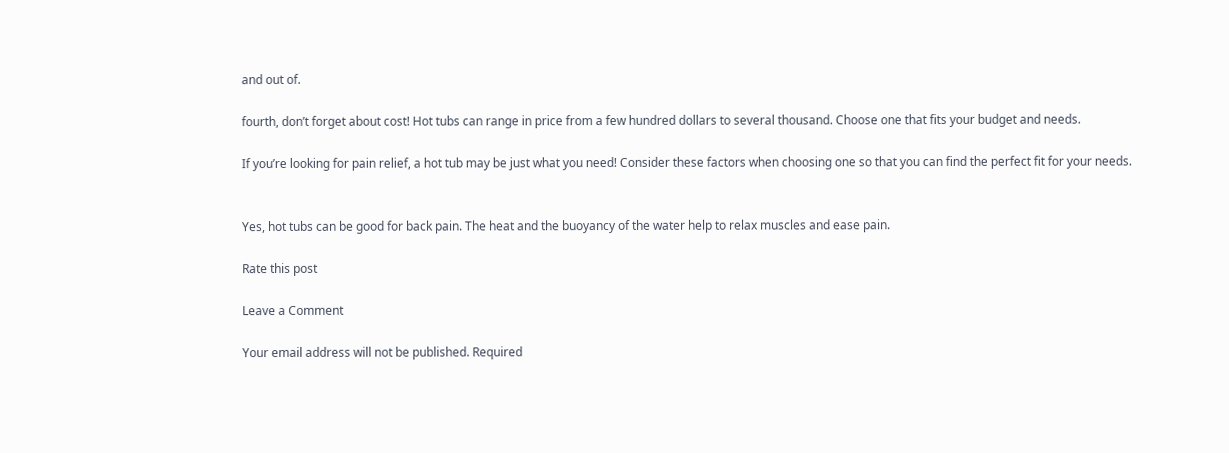and out of.

fourth, don’t forget about cost! Hot tubs can range in price from a few hundred dollars to several thousand. Choose one that fits your budget and needs.

If you’re looking for pain relief, a hot tub may be just what you need! Consider these factors when choosing one so that you can find the perfect fit for your needs.


Yes, hot tubs can be good for back pain. The heat and the buoyancy of the water help to relax muscles and ease pain.

Rate this post

Leave a Comment

Your email address will not be published. Required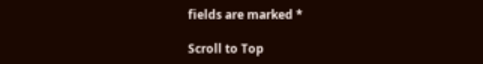fields are marked *

Scroll to Top